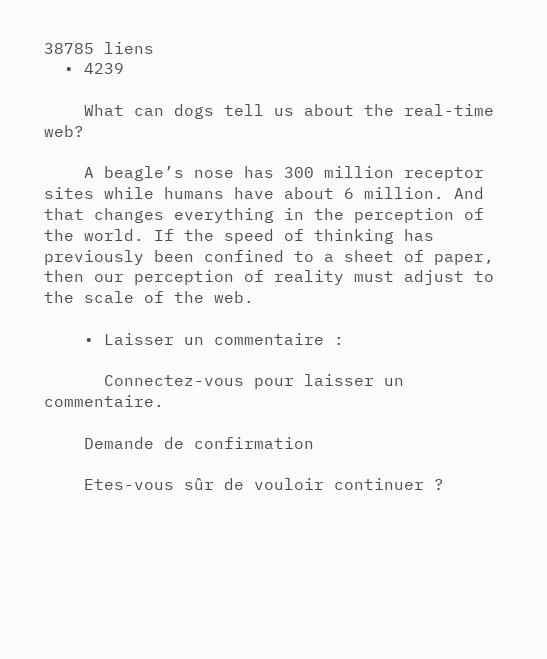38785 liens
  • 4239

    What can dogs tell us about the real-time web?

    A beagle’s nose has 300 million receptor sites while humans have about 6 million. And that changes everything in the perception of the world. If the speed of thinking has previously been confined to a sheet of paper, then our perception of reality must adjust to the scale of the web.

    • Laisser un commentaire :

      Connectez-vous pour laisser un commentaire.

    Demande de confirmation

    Etes-vous sûr de vouloir continuer ?